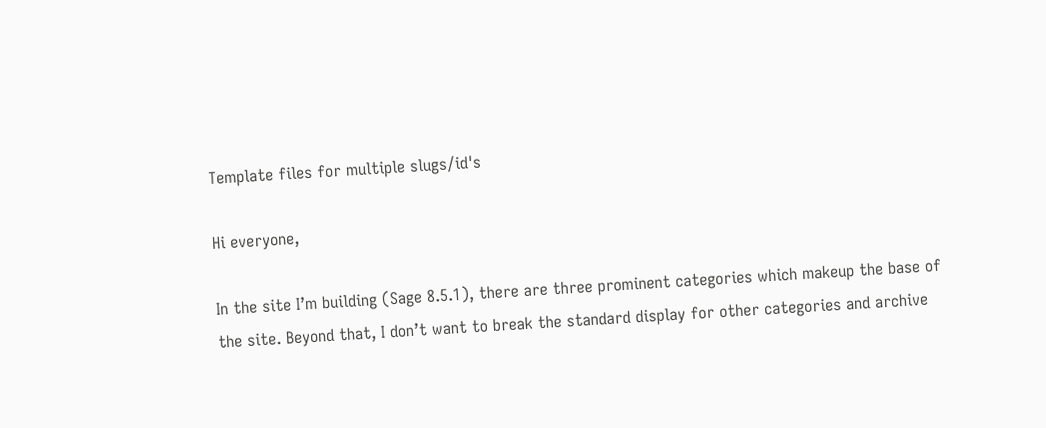Template files for multiple slugs/id's

Hi everyone,

In the site I’m building (Sage 8.5.1), there are three prominent categories which makeup the base of the site. Beyond that, I don’t want to break the standard display for other categories and archive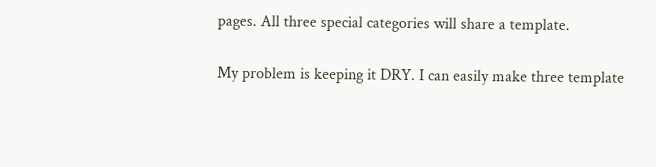pages. All three special categories will share a template.

My problem is keeping it DRY. I can easily make three template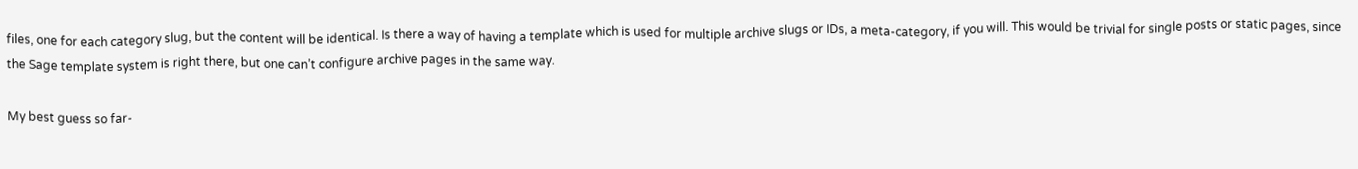files, one for each category slug, but the content will be identical. Is there a way of having a template which is used for multiple archive slugs or IDs, a meta-category, if you will. This would be trivial for single posts or static pages, since the Sage template system is right there, but one can’t configure archive pages in the same way.

My best guess so far-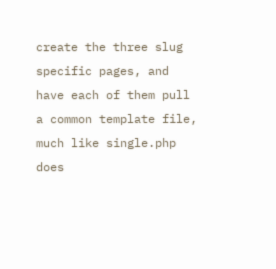create the three slug specific pages, and have each of them pull a common template file, much like single.php does